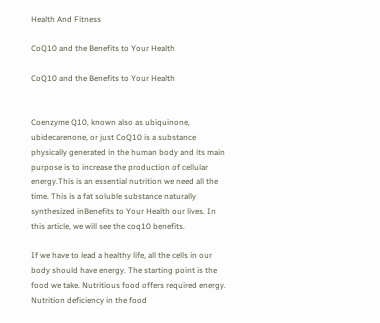Health And Fitness

CoQ10 and the Benefits to Your Health

CoQ10 and the Benefits to Your Health


Coenzyme Q10, known also as ubiquinone, ubidecarenone, or just CoQ10 is a substance physically generated in the human body and its main purpose is to increase the production of cellular energy.This is an essential nutrition we need all the time. This is a fat soluble substance naturally synthesized inBenefits to Your Health our lives. In this article, we will see the coq10 benefits.

If we have to lead a healthy life, all the cells in our body should have energy. The starting point is the food we take. Nutritious food offers required energy. Nutrition deficiency in the food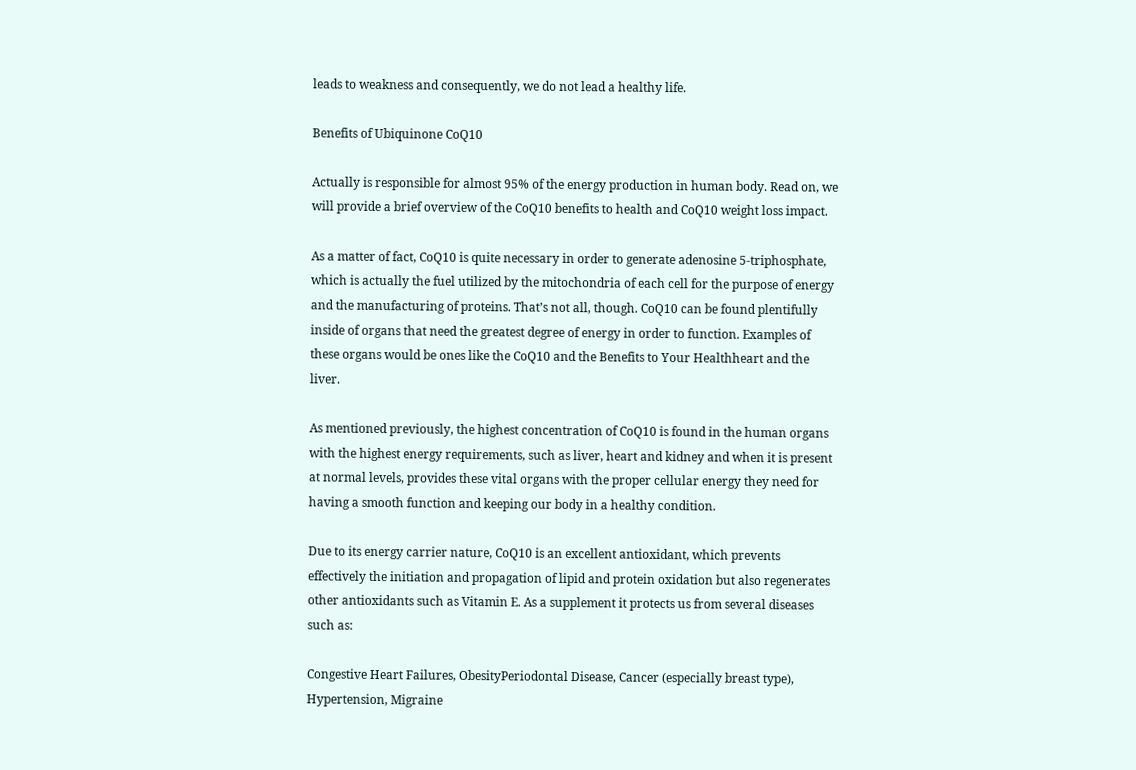leads to weakness and consequently, we do not lead a healthy life.

Benefits of Ubiquinone CoQ10

Actually is responsible for almost 95% of the energy production in human body. Read on, we will provide a brief overview of the CoQ10 benefits to health and CoQ10 weight loss impact.

As a matter of fact, CoQ10 is quite necessary in order to generate adenosine 5-triphosphate, which is actually the fuel utilized by the mitochondria of each cell for the purpose of energy and the manufacturing of proteins. That’s not all, though. CoQ10 can be found plentifully inside of organs that need the greatest degree of energy in order to function. Examples of these organs would be ones like the CoQ10 and the Benefits to Your Healthheart and the liver.

As mentioned previously, the highest concentration of CoQ10 is found in the human organs with the highest energy requirements, such as liver, heart and kidney and when it is present at normal levels, provides these vital organs with the proper cellular energy they need for having a smooth function and keeping our body in a healthy condition.

Due to its energy carrier nature, CoQ10 is an excellent antioxidant, which prevents effectively the initiation and propagation of lipid and protein oxidation but also regenerates other antioxidants such as Vitamin E. As a supplement it protects us from several diseases such as:

Congestive Heart Failures, ObesityPeriodontal Disease, Cancer (especially breast type), Hypertension, Migraine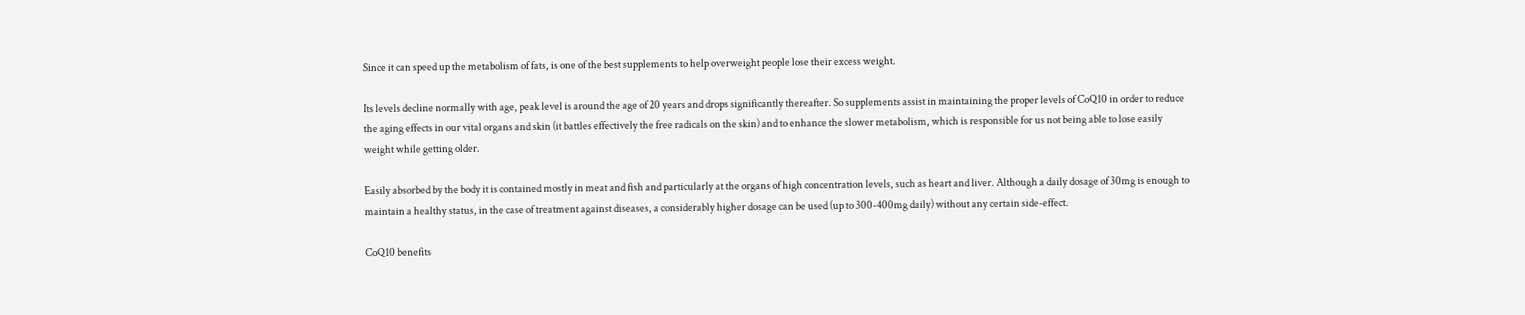Since it can speed up the metabolism of fats, is one of the best supplements to help overweight people lose their excess weight.

Its levels decline normally with age, peak level is around the age of 20 years and drops significantly thereafter. So supplements assist in maintaining the proper levels of CoQ10 in order to reduce the aging effects in our vital organs and skin (it battles effectively the free radicals on the skin) and to enhance the slower metabolism, which is responsible for us not being able to lose easily weight while getting older.

Easily absorbed by the body it is contained mostly in meat and fish and particularly at the organs of high concentration levels, such as heart and liver. Although a daily dosage of 30mg is enough to maintain a healthy status, in the case of treatment against diseases, a considerably higher dosage can be used (up to 300-400mg daily) without any certain side-effect.

CoQ10 benefits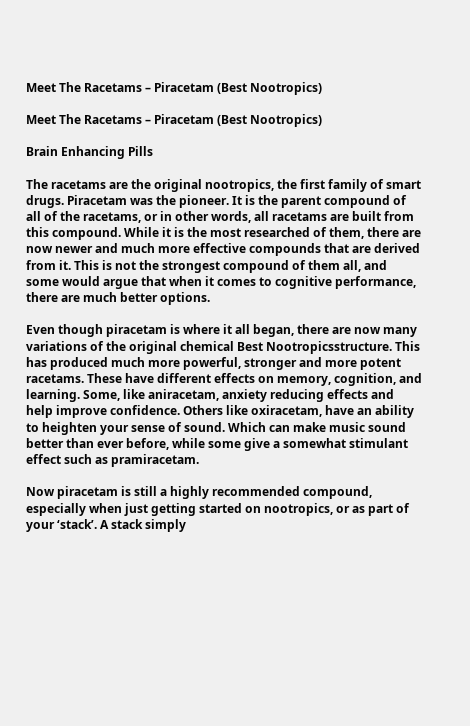Meet The Racetams – Piracetam (Best Nootropics)

Meet The Racetams – Piracetam (Best Nootropics)

Brain Enhancing Pills

The racetams are the original nootropics, the first family of smart drugs. Piracetam was the pioneer. It is the parent compound of all of the racetams, or in other words, all racetams are built from this compound. While it is the most researched of them, there are now newer and much more effective compounds that are derived from it. This is not the strongest compound of them all, and some would argue that when it comes to cognitive performance, there are much better options.

Even though piracetam is where it all began, there are now many variations of the original chemical Best Nootropicsstructure. This has produced much more powerful, stronger and more potent racetams. These have different effects on memory, cognition, and learning. Some, like aniracetam, anxiety reducing effects and help improve confidence. Others like oxiracetam, have an ability to heighten your sense of sound. Which can make music sound better than ever before, while some give a somewhat stimulant effect such as pramiracetam.

Now piracetam is still a highly recommended compound, especially when just getting started on nootropics, or as part of your ‘stack’. A stack simply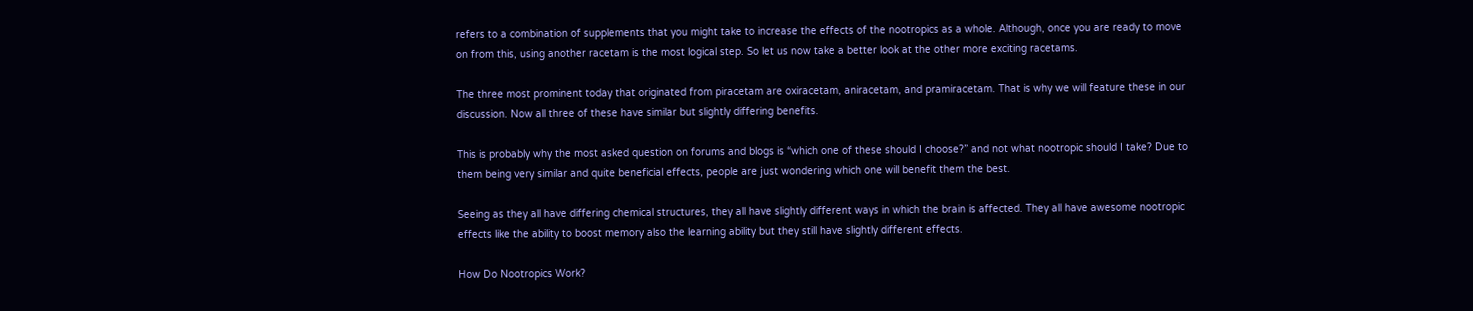refers to a combination of supplements that you might take to increase the effects of the nootropics as a whole. Although, once you are ready to move on from this, using another racetam is the most logical step. So let us now take a better look at the other more exciting racetams.

The three most prominent today that originated from piracetam are oxiracetam, aniracetam, and pramiracetam. That is why we will feature these in our discussion. Now all three of these have similar but slightly differing benefits.

This is probably why the most asked question on forums and blogs is “which one of these should I choose?” and not what nootropic should I take? Due to them being very similar and quite beneficial effects, people are just wondering which one will benefit them the best.

Seeing as they all have differing chemical structures, they all have slightly different ways in which the brain is affected. They all have awesome nootropic effects like the ability to boost memory also the learning ability but they still have slightly different effects.

How Do Nootropics Work?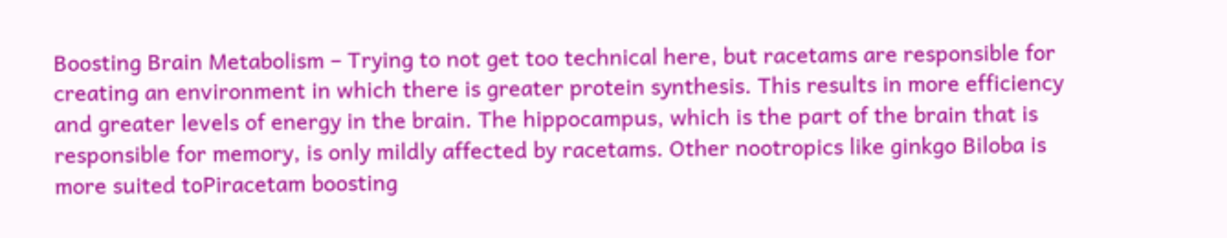Boosting Brain Metabolism – Trying to not get too technical here, but racetams are responsible for creating an environment in which there is greater protein synthesis. This results in more efficiency and greater levels of energy in the brain. The hippocampus, which is the part of the brain that is responsible for memory, is only mildly affected by racetams. Other nootropics like ginkgo Biloba is more suited toPiracetam boosting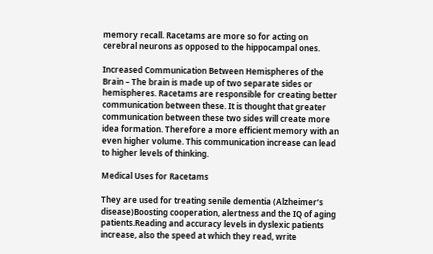memory recall. Racetams are more so for acting on cerebral neurons as opposed to the hippocampal ones.

Increased Communication Between Hemispheres of the Brain – The brain is made up of two separate sides or hemispheres. Racetams are responsible for creating better communication between these. It is thought that greater communication between these two sides will create more idea formation. Therefore a more efficient memory with an even higher volume. This communication increase can lead to higher levels of thinking.

Medical Uses for Racetams

They are used for treating senile dementia (Alzheimer’s disease)Boosting cooperation, alertness and the IQ of aging patients.Reading and accuracy levels in dyslexic patients increase, also the speed at which they read, write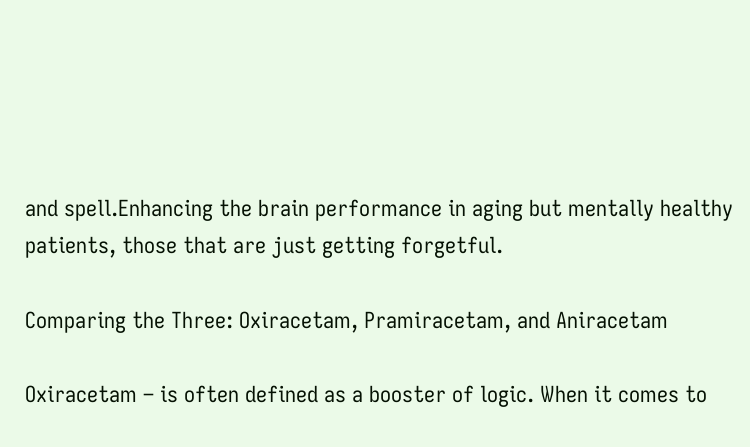and spell.Enhancing the brain performance in aging but mentally healthy patients, those that are just getting forgetful.

Comparing the Three: Oxiracetam, Pramiracetam, and Aniracetam

Oxiracetam – is often defined as a booster of logic. When it comes to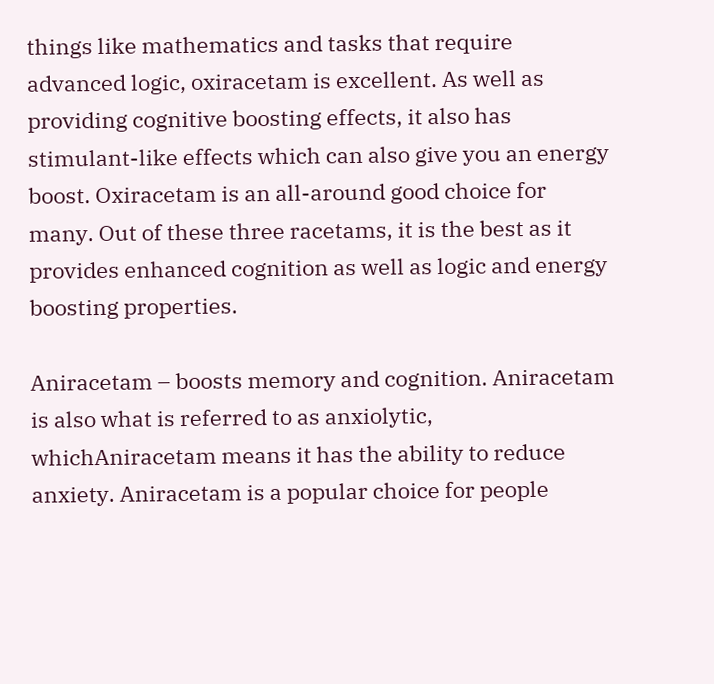things like mathematics and tasks that require advanced logic, oxiracetam is excellent. As well as providing cognitive boosting effects, it also has stimulant-like effects which can also give you an energy boost. Oxiracetam is an all-around good choice for many. Out of these three racetams, it is the best as it provides enhanced cognition as well as logic and energy boosting properties.

Aniracetam – boosts memory and cognition. Aniracetam is also what is referred to as anxiolytic, whichAniracetam means it has the ability to reduce anxiety. Aniracetam is a popular choice for people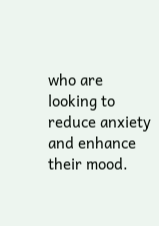who are looking to reduce anxiety and enhance their mood.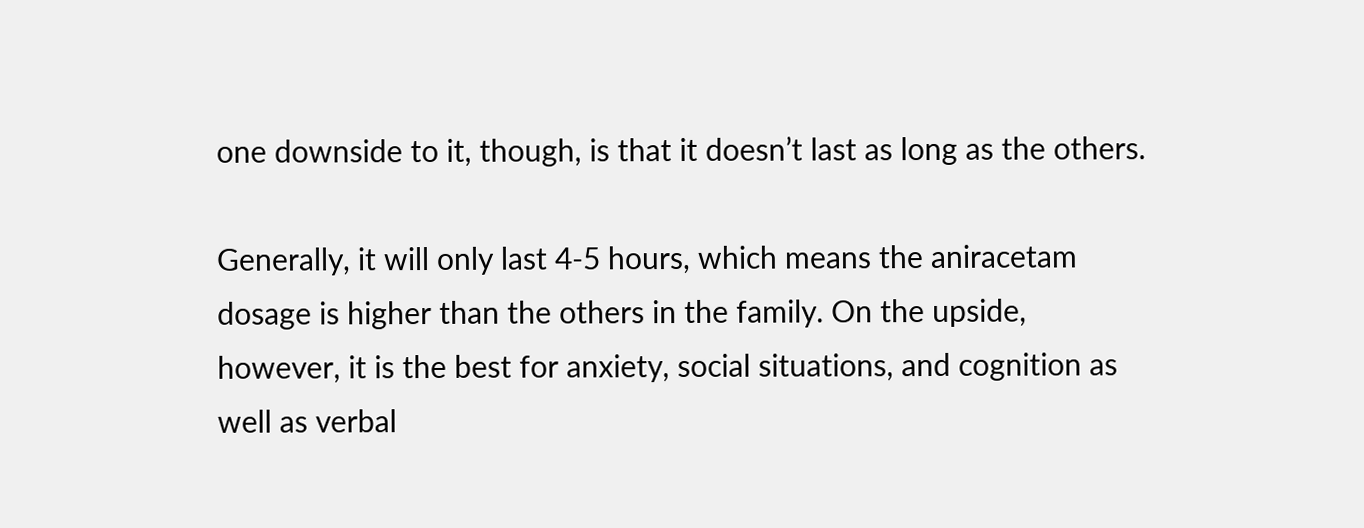one downside to it, though, is that it doesn’t last as long as the others.

Generally, it will only last 4-5 hours, which means the aniracetam dosage is higher than the others in the family. On the upside, however, it is the best for anxiety, social situations, and cognition as well as verbal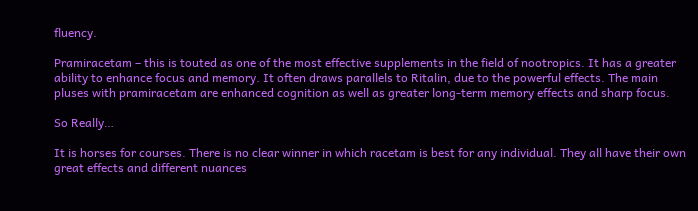fluency.

Pramiracetam – this is touted as one of the most effective supplements in the field of nootropics. It has a greater ability to enhance focus and memory. It often draws parallels to Ritalin, due to the powerful effects. The main pluses with pramiracetam are enhanced cognition as well as greater long-term memory effects and sharp focus.

So Really…

It is horses for courses. There is no clear winner in which racetam is best for any individual. They all have their own great effects and different nuances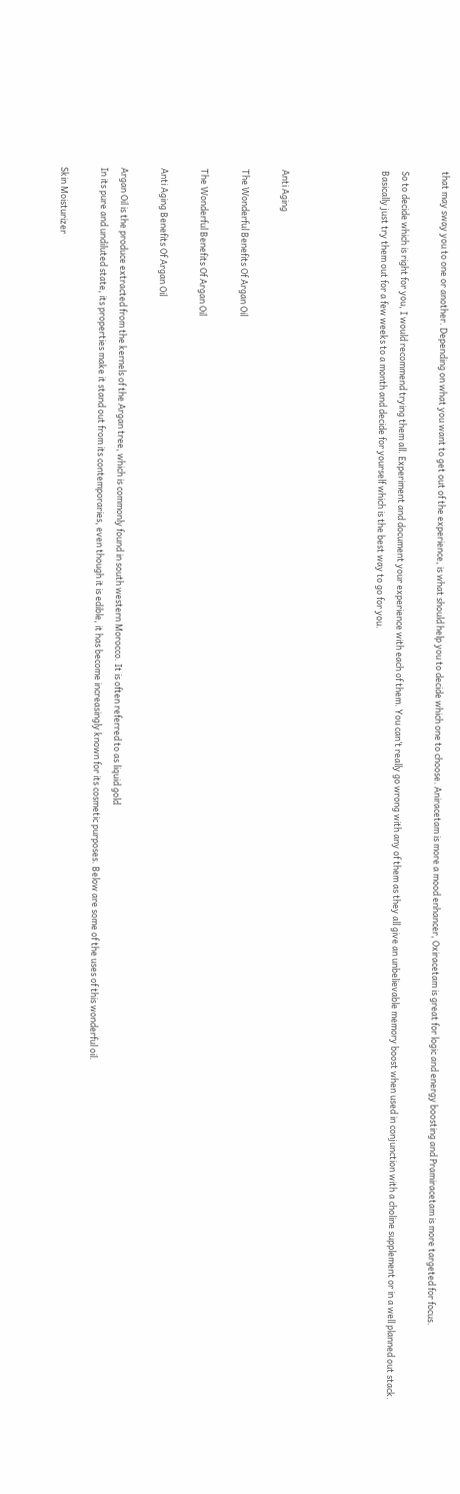that may sway you to one or another. Depending on what you want to get out of the experience, is what should help you to decide which one to choose. Aniracetam is more a mood enhancer, Oxiracetam is great for logic and energy boosting and Pramiracetam is more targeted for focus.

So to decide which is right for you, I would recommend trying them all. Experiment and document your experience with each of them. You can’t really go wrong with any of them as they all give an unbelievable memory boost when used in conjunction with a choline supplement or in a well planned out stack. Basically just try them out for a few weeks to a month and decide for yourself which is the best way to go for you.




Anti Aging

The Wonderful Benefits Of Argan Oil

The Wonderful Benefits Of Argan Oil

Anti Aging Benefits Of Argan Oil

Argan Oil is the produce extracted from the kernels of the Argan tree, which is commonly found in south western Morocco. It is often referred to as liquid gold
In its pure and undiluted state, its properties make it stand out from its contemporaries, even though it is edible, it has become increasingly known for its cosmetic purposes. Below are some of the uses of this wonderful oil.

Skin Moisturizer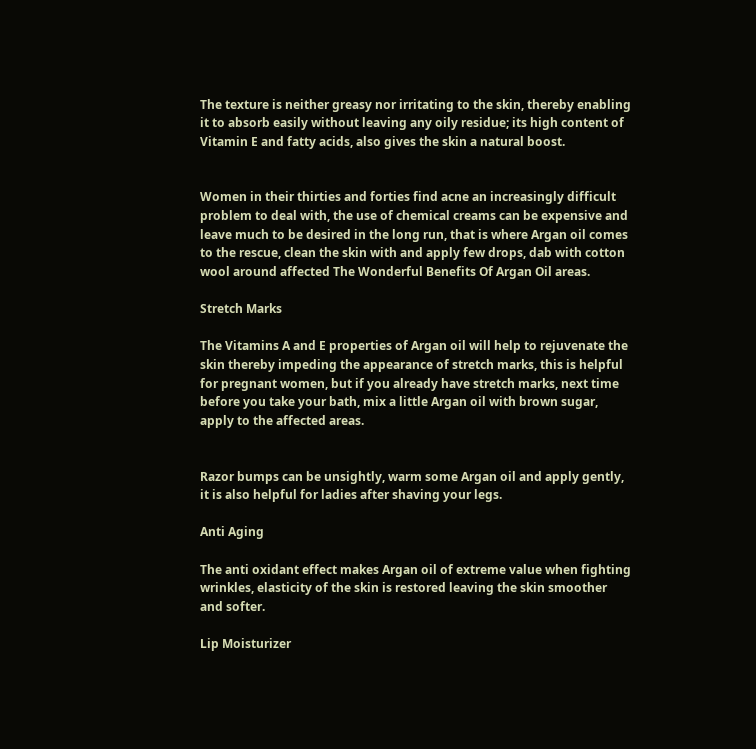The texture is neither greasy nor irritating to the skin, thereby enabling it to absorb easily without leaving any oily residue; its high content of Vitamin E and fatty acids, also gives the skin a natural boost.


Women in their thirties and forties find acne an increasingly difficult problem to deal with, the use of chemical creams can be expensive and leave much to be desired in the long run, that is where Argan oil comes to the rescue, clean the skin with and apply few drops, dab with cotton wool around affected The Wonderful Benefits Of Argan Oil areas.

Stretch Marks

The Vitamins A and E properties of Argan oil will help to rejuvenate the skin thereby impeding the appearance of stretch marks, this is helpful for pregnant women, but if you already have stretch marks, next time before you take your bath, mix a little Argan oil with brown sugar, apply to the affected areas.


Razor bumps can be unsightly, warm some Argan oil and apply gently, it is also helpful for ladies after shaving your legs.

Anti Aging

The anti oxidant effect makes Argan oil of extreme value when fighting wrinkles, elasticity of the skin is restored leaving the skin smoother and softer.

Lip Moisturizer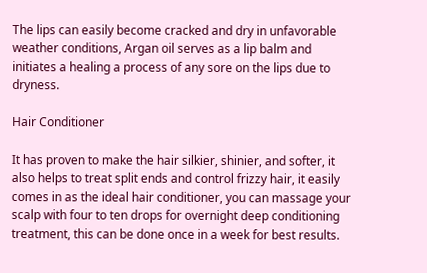The lips can easily become cracked and dry in unfavorable weather conditions, Argan oil serves as a lip balm and initiates a healing a process of any sore on the lips due to dryness.

Hair Conditioner

It has proven to make the hair silkier, shinier, and softer, it also helps to treat split ends and control frizzy hair, it easily comes in as the ideal hair conditioner, you can massage your scalp with four to ten drops for overnight deep conditioning treatment, this can be done once in a week for best results.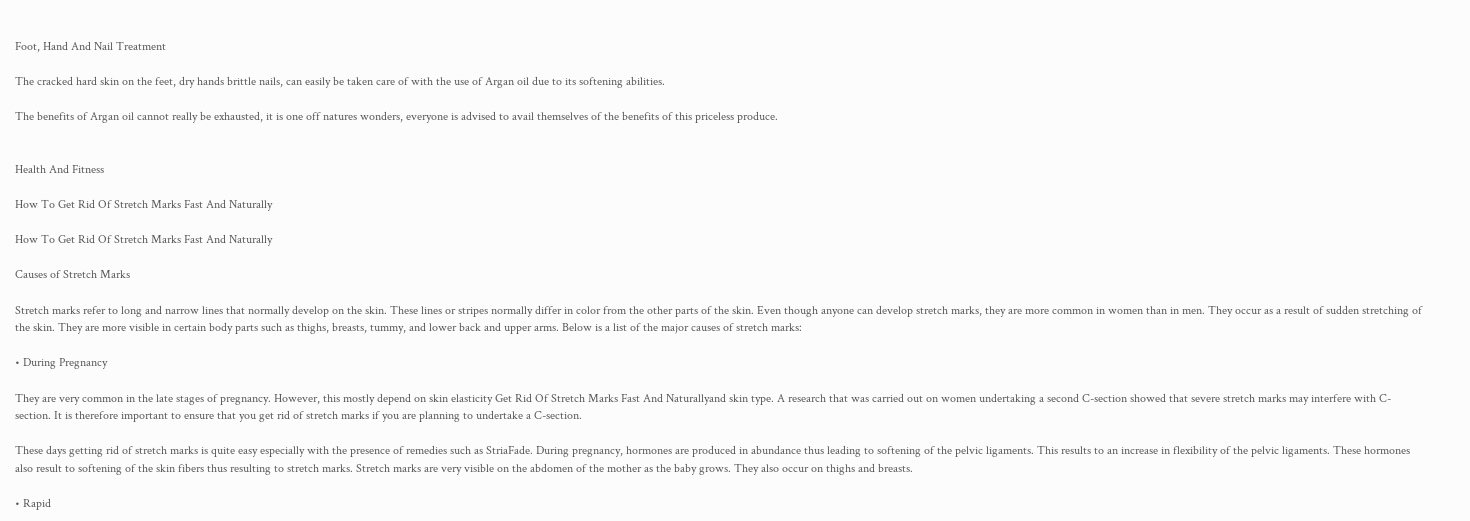Foot, Hand And Nail Treatment

The cracked hard skin on the feet, dry hands brittle nails, can easily be taken care of with the use of Argan oil due to its softening abilities.

The benefits of Argan oil cannot really be exhausted, it is one off natures wonders, everyone is advised to avail themselves of the benefits of this priceless produce.


Health And Fitness

How To Get Rid Of Stretch Marks Fast And Naturally

How To Get Rid Of Stretch Marks Fast And Naturally

Causes of Stretch Marks

Stretch marks refer to long and narrow lines that normally develop on the skin. These lines or stripes normally differ in color from the other parts of the skin. Even though anyone can develop stretch marks, they are more common in women than in men. They occur as a result of sudden stretching of the skin. They are more visible in certain body parts such as thighs, breasts, tummy, and lower back and upper arms. Below is a list of the major causes of stretch marks:

• During Pregnancy

They are very common in the late stages of pregnancy. However, this mostly depend on skin elasticity Get Rid Of Stretch Marks Fast And Naturallyand skin type. A research that was carried out on women undertaking a second C-section showed that severe stretch marks may interfere with C-section. It is therefore important to ensure that you get rid of stretch marks if you are planning to undertake a C-section.

These days getting rid of stretch marks is quite easy especially with the presence of remedies such as StriaFade. During pregnancy, hormones are produced in abundance thus leading to softening of the pelvic ligaments. This results to an increase in flexibility of the pelvic ligaments. These hormones also result to softening of the skin fibers thus resulting to stretch marks. Stretch marks are very visible on the abdomen of the mother as the baby grows. They also occur on thighs and breasts.

• Rapid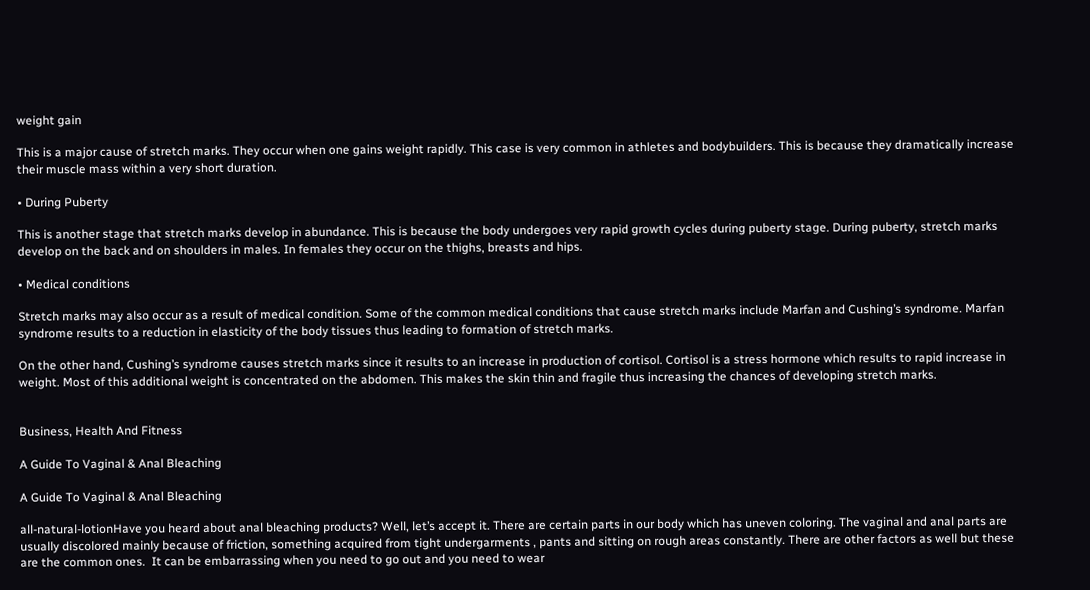weight gain

This is a major cause of stretch marks. They occur when one gains weight rapidly. This case is very common in athletes and bodybuilders. This is because they dramatically increase their muscle mass within a very short duration.

• During Puberty

This is another stage that stretch marks develop in abundance. This is because the body undergoes very rapid growth cycles during puberty stage. During puberty, stretch marks develop on the back and on shoulders in males. In females they occur on the thighs, breasts and hips.

• Medical conditions

Stretch marks may also occur as a result of medical condition. Some of the common medical conditions that cause stretch marks include Marfan and Cushing’s syndrome. Marfan syndrome results to a reduction in elasticity of the body tissues thus leading to formation of stretch marks.

On the other hand, Cushing’s syndrome causes stretch marks since it results to an increase in production of cortisol. Cortisol is a stress hormone which results to rapid increase in weight. Most of this additional weight is concentrated on the abdomen. This makes the skin thin and fragile thus increasing the chances of developing stretch marks.


Business, Health And Fitness

A Guide To Vaginal & Anal Bleaching

A Guide To Vaginal & Anal Bleaching

all-natural-lotionHave you heard about anal bleaching products? Well, let’s accept it. There are certain parts in our body which has uneven coloring. The vaginal and anal parts are usually discolored mainly because of friction, something acquired from tight undergarments , pants and sitting on rough areas constantly. There are other factors as well but these are the common ones.  It can be embarrassing when you need to go out and you need to wear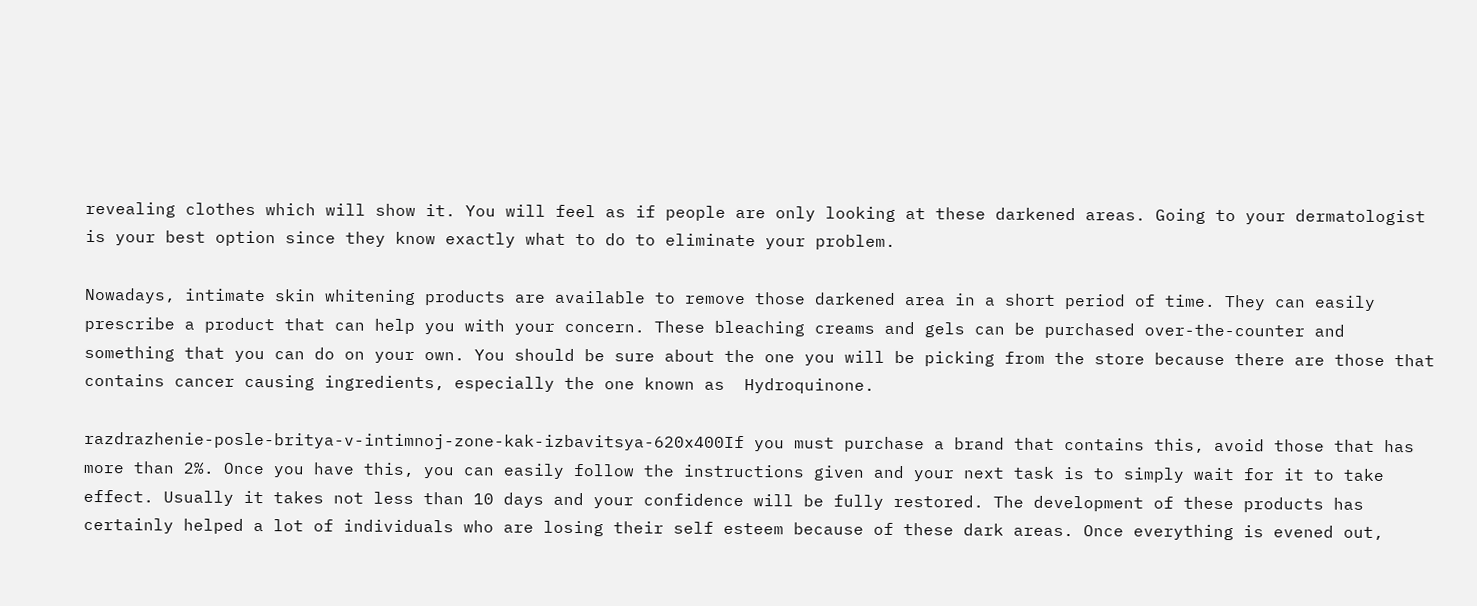revealing clothes which will show it. You will feel as if people are only looking at these darkened areas. Going to your dermatologist is your best option since they know exactly what to do to eliminate your problem.

Nowadays, intimate skin whitening products are available to remove those darkened area in a short period of time. They can easily prescribe a product that can help you with your concern. These bleaching creams and gels can be purchased over-the-counter and something that you can do on your own. You should be sure about the one you will be picking from the store because there are those that contains cancer causing ingredients, especially the one known as  Hydroquinone.

razdrazhenie-posle-britya-v-intimnoj-zone-kak-izbavitsya-620x400If you must purchase a brand that contains this, avoid those that has more than 2%. Once you have this, you can easily follow the instructions given and your next task is to simply wait for it to take effect. Usually it takes not less than 10 days and your confidence will be fully restored. The development of these products has certainly helped a lot of individuals who are losing their self esteem because of these dark areas. Once everything is evened out,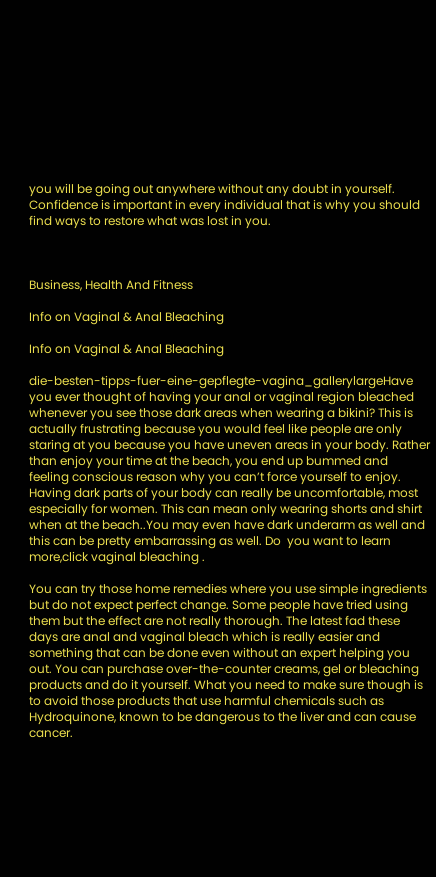you will be going out anywhere without any doubt in yourself. Confidence is important in every individual that is why you should find ways to restore what was lost in you.



Business, Health And Fitness

Info on Vaginal & Anal Bleaching

Info on Vaginal & Anal Bleaching

die-besten-tipps-fuer-eine-gepflegte-vagina_gallerylargeHave you ever thought of having your anal or vaginal region bleached whenever you see those dark areas when wearing a bikini? This is actually frustrating because you would feel like people are only staring at you because you have uneven areas in your body. Rather than enjoy your time at the beach, you end up bummed and feeling conscious reason why you can’t force yourself to enjoy. Having dark parts of your body can really be uncomfortable, most especially for women. This can mean only wearing shorts and shirt when at the beach..You may even have dark underarm as well and this can be pretty embarrassing as well. Do  you want to learn more,click vaginal bleaching .

You can try those home remedies where you use simple ingredients but do not expect perfect change. Some people have tried using them but the effect are not really thorough. The latest fad these days are anal and vaginal bleach which is really easier and something that can be done even without an expert helping you out. You can purchase over-the-counter creams, gel or bleaching products and do it yourself. What you need to make sure though is to avoid those products that use harmful chemicals such as  Hydroquinone, known to be dangerous to the liver and can cause cancer.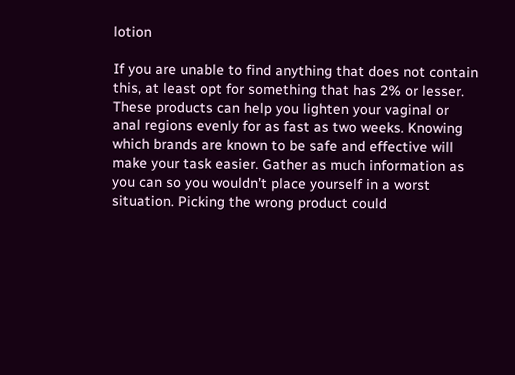lotion

If you are unable to find anything that does not contain this, at least opt for something that has 2% or lesser. These products can help you lighten your vaginal or anal regions evenly for as fast as two weeks. Knowing which brands are known to be safe and effective will make your task easier. Gather as much information as you can so you wouldn’t place yourself in a worst situation. Picking the wrong product could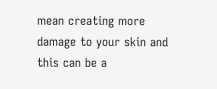mean creating more damage to your skin and this can be a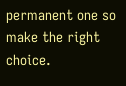permanent one so make the right choice.